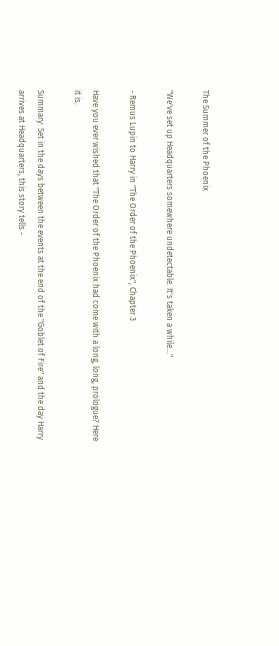The Summer of the Phoenix

"We've set up Headquarters somewhere undetectable. It's taken a while…"

- Remus Lupin to Harry in "The Order of the Phoenix", Chapter 3

Have you ever wished that "The Order of the Phoenix had come with a long, long, prologue? Here it is.

Summary: Set in the days between the events at the end of the "Goblet of Fire" and the day Harry arrives at Headquarters, this story tells -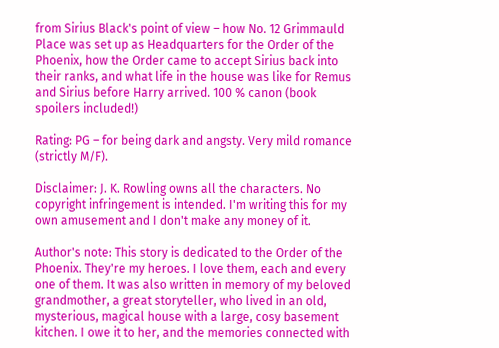from Sirius Black's point of view – how No. 12 Grimmauld Place was set up as Headquarters for the Order of the Phoenix, how the Order came to accept Sirius back into their ranks, and what life in the house was like for Remus and Sirius before Harry arrived. 100 % canon (book spoilers included!)

Rating: PG – for being dark and angsty. Very mild romance (strictly M/F).

Disclaimer: J. K. Rowling owns all the characters. No copyright infringement is intended. I'm writing this for my own amusement and I don't make any money of it.

Author's note: This story is dedicated to the Order of the Phoenix. They're my heroes. I love them, each and every one of them. It was also written in memory of my beloved grandmother, a great storyteller, who lived in an old, mysterious, magical house with a large, cosy basement kitchen. I owe it to her, and the memories connected with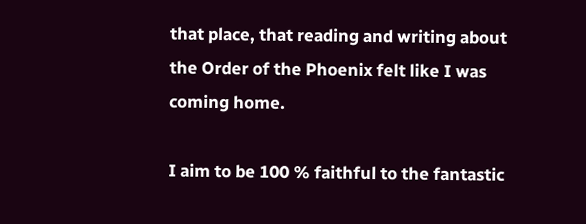that place, that reading and writing about the Order of the Phoenix felt like I was coming home.

I aim to be 100 % faithful to the fantastic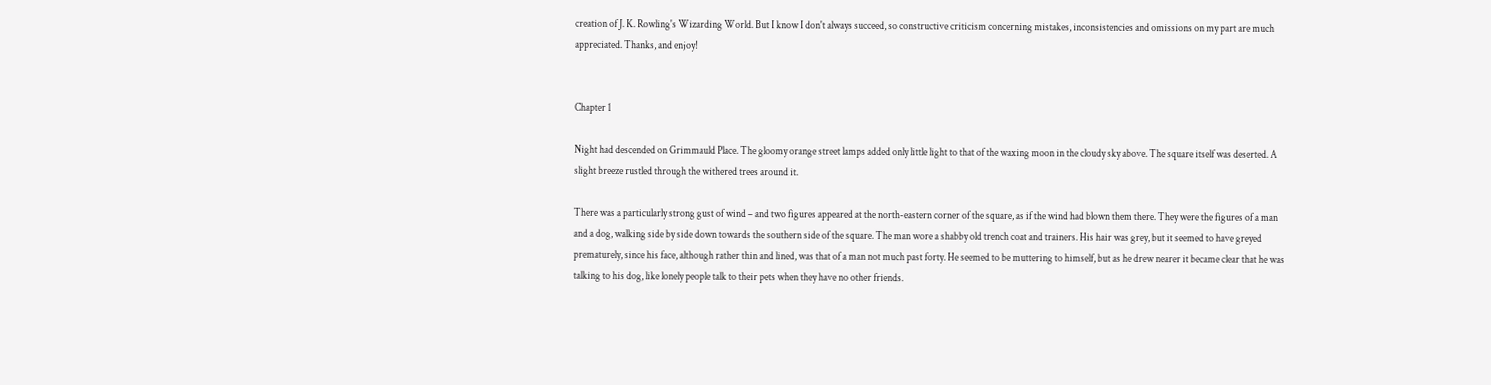creation of J. K. Rowling's Wizarding World. But I know I don't always succeed, so constructive criticism concerning mistakes, inconsistencies and omissions on my part are much appreciated. Thanks, and enjoy!


Chapter 1

Night had descended on Grimmauld Place. The gloomy orange street lamps added only little light to that of the waxing moon in the cloudy sky above. The square itself was deserted. A slight breeze rustled through the withered trees around it.

There was a particularly strong gust of wind – and two figures appeared at the north-eastern corner of the square, as if the wind had blown them there. They were the figures of a man and a dog, walking side by side down towards the southern side of the square. The man wore a shabby old trench coat and trainers. His hair was grey, but it seemed to have greyed prematurely, since his face, although rather thin and lined, was that of a man not much past forty. He seemed to be muttering to himself, but as he drew nearer it became clear that he was talking to his dog, like lonely people talk to their pets when they have no other friends.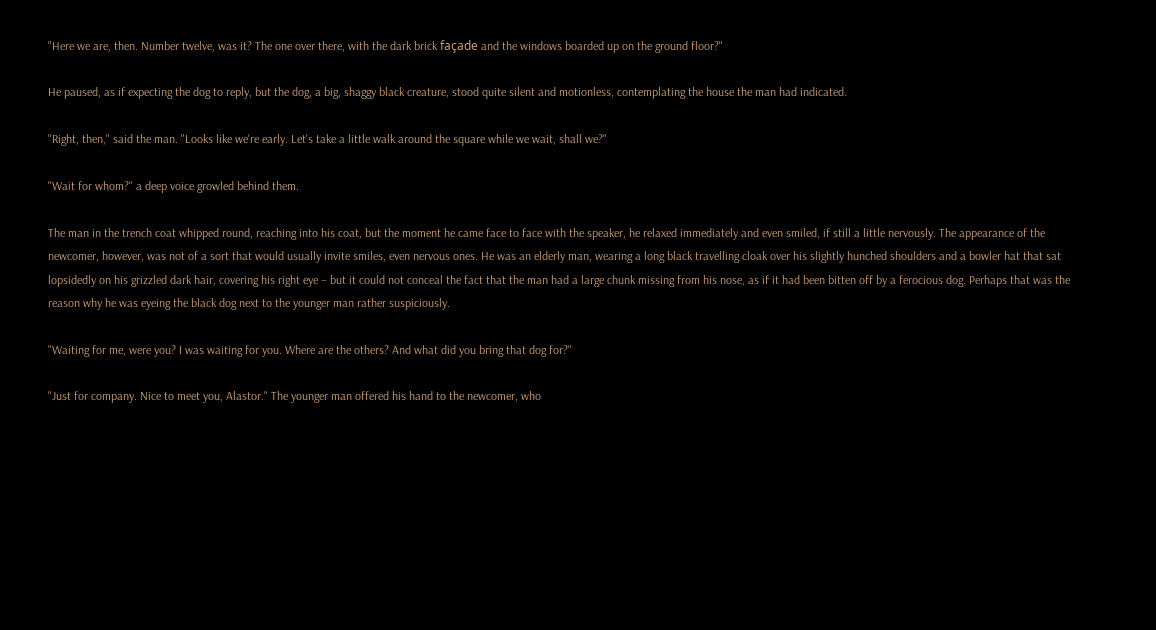"Here we are, then. Number twelve, was it? The one over there, with the dark brick façade and the windows boarded up on the ground floor?"

He paused, as if expecting the dog to reply, but the dog, a big, shaggy black creature, stood quite silent and motionless, contemplating the house the man had indicated.

"Right, then," said the man. "Looks like we're early. Let's take a little walk around the square while we wait, shall we?"

"Wait for whom?" a deep voice growled behind them.

The man in the trench coat whipped round, reaching into his coat, but the moment he came face to face with the speaker, he relaxed immediately and even smiled, if still a little nervously. The appearance of the newcomer, however, was not of a sort that would usually invite smiles, even nervous ones. He was an elderly man, wearing a long black travelling cloak over his slightly hunched shoulders and a bowler hat that sat lopsidedly on his grizzled dark hair, covering his right eye – but it could not conceal the fact that the man had a large chunk missing from his nose, as if it had been bitten off by a ferocious dog. Perhaps that was the reason why he was eyeing the black dog next to the younger man rather suspiciously.

"Waiting for me, were you? I was waiting for you. Where are the others? And what did you bring that dog for?"

"Just for company. Nice to meet you, Alastor." The younger man offered his hand to the newcomer, who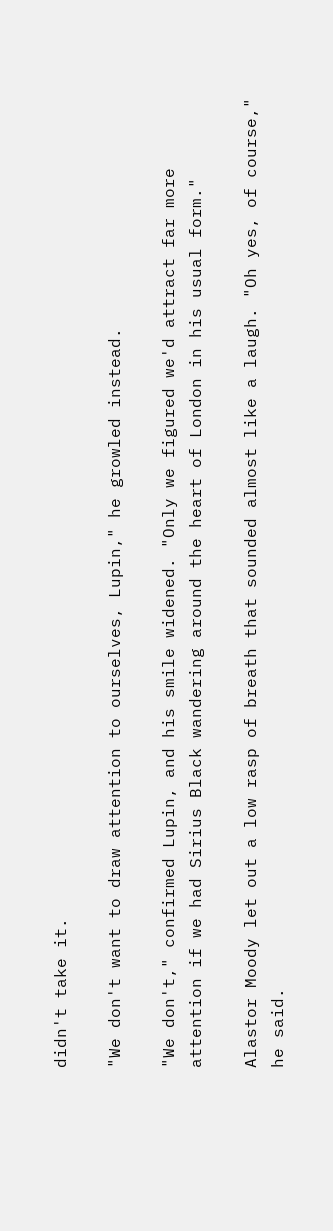didn't take it.

"We don't want to draw attention to ourselves, Lupin," he growled instead.

"We don't," confirmed Lupin, and his smile widened. "Only we figured we'd attract far more attention if we had Sirius Black wandering around the heart of London in his usual form."

Alastor Moody let out a low rasp of breath that sounded almost like a laugh. "Oh yes, of course," he said.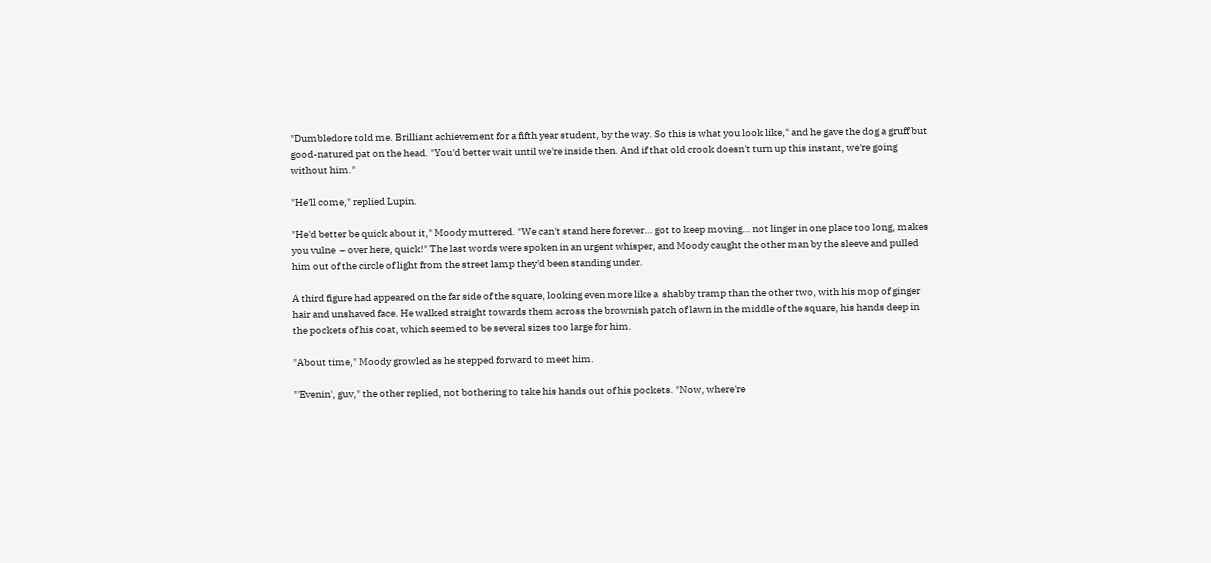"Dumbledore told me. Brilliant achievement for a fifth year student, by the way. So this is what you look like," and he gave the dog a gruff but good-natured pat on the head. "You'd better wait until we're inside then. And if that old crook doesn't turn up this instant, we're going without him."

"He'll come," replied Lupin.

"He'd better be quick about it," Moody muttered. "We can't stand here forever… got to keep moving… not linger in one place too long, makes you vulne  – over here, quick!" The last words were spoken in an urgent whisper, and Moody caught the other man by the sleeve and pulled him out of the circle of light from the street lamp they'd been standing under.

A third figure had appeared on the far side of the square, looking even more like a  shabby tramp than the other two, with his mop of ginger hair and unshaved face. He walked straight towards them across the brownish patch of lawn in the middle of the square, his hands deep in the pockets of his coat, which seemed to be several sizes too large for him.

"About time," Moody growled as he stepped forward to meet him.

"'Evenin', guv," the other replied, not bothering to take his hands out of his pockets. "Now, where're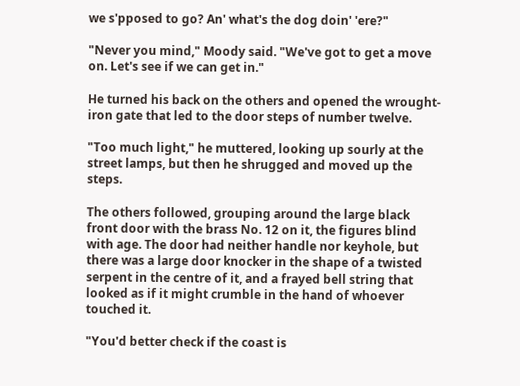we s'pposed to go? An' what's the dog doin' 'ere?"

"Never you mind," Moody said. "We've got to get a move on. Let's see if we can get in."

He turned his back on the others and opened the wrought-iron gate that led to the door steps of number twelve.

"Too much light," he muttered, looking up sourly at the street lamps, but then he shrugged and moved up the steps.

The others followed, grouping around the large black front door with the brass No. 12 on it, the figures blind with age. The door had neither handle nor keyhole, but there was a large door knocker in the shape of a twisted serpent in the centre of it, and a frayed bell string that looked as if it might crumble in the hand of whoever touched it.

"You'd better check if the coast is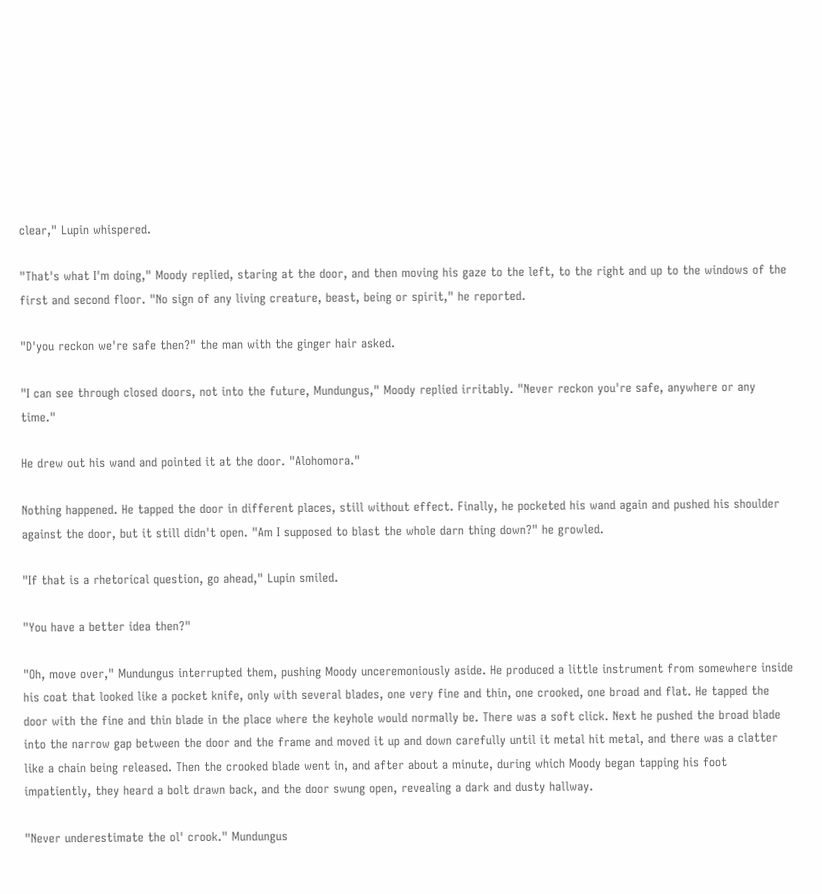clear," Lupin whispered.

"That's what I'm doing," Moody replied, staring at the door, and then moving his gaze to the left, to the right and up to the windows of the first and second floor. "No sign of any living creature, beast, being or spirit," he reported.

"D'you reckon we're safe then?" the man with the ginger hair asked.

"I can see through closed doors, not into the future, Mundungus," Moody replied irritably. "Never reckon you're safe, anywhere or any time."

He drew out his wand and pointed it at the door. "Alohomora."

Nothing happened. He tapped the door in different places, still without effect. Finally, he pocketed his wand again and pushed his shoulder against the door, but it still didn't open. "Am I supposed to blast the whole darn thing down?" he growled.

"If that is a rhetorical question, go ahead," Lupin smiled.

"You have a better idea then?"

"Oh, move over," Mundungus interrupted them, pushing Moody unceremoniously aside. He produced a little instrument from somewhere inside his coat that looked like a pocket knife, only with several blades, one very fine and thin, one crooked, one broad and flat. He tapped the door with the fine and thin blade in the place where the keyhole would normally be. There was a soft click. Next he pushed the broad blade into the narrow gap between the door and the frame and moved it up and down carefully until it metal hit metal, and there was a clatter like a chain being released. Then the crooked blade went in, and after about a minute, during which Moody began tapping his foot impatiently, they heard a bolt drawn back, and the door swung open, revealing a dark and dusty hallway.

"Never underestimate the ol' crook." Mundungus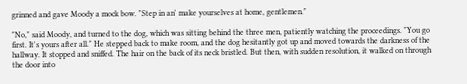grinned and gave Moody a mock bow. "Step in an' make yourselves at home, gentlemen."

"No," said Moody, and turned to the dog, which was sitting behind the three men, patiently watching the proceedings. "You go first. It's yours after all." He stepped back to make room, and the dog hesitantly got up and moved towards the darkness of the hallway. It stopped and sniffed. The hair on the back of its neck bristled. But then, with sudden resolution, it walked on through the door into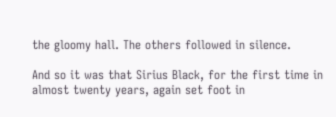the gloomy hall. The others followed in silence.

And so it was that Sirius Black, for the first time in almost twenty years, again set foot in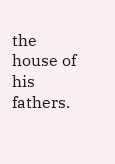the house of his fathers.